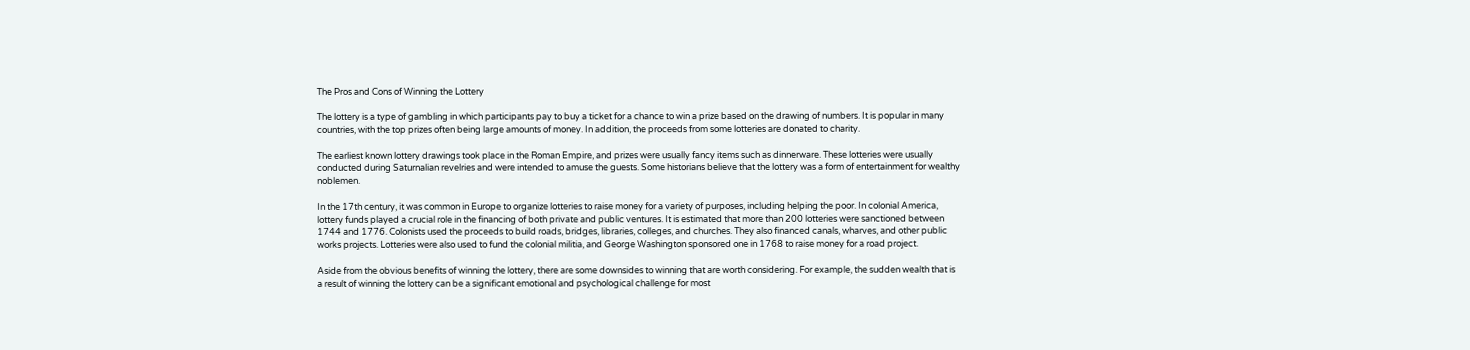The Pros and Cons of Winning the Lottery

The lottery is a type of gambling in which participants pay to buy a ticket for a chance to win a prize based on the drawing of numbers. It is popular in many countries, with the top prizes often being large amounts of money. In addition, the proceeds from some lotteries are donated to charity.

The earliest known lottery drawings took place in the Roman Empire, and prizes were usually fancy items such as dinnerware. These lotteries were usually conducted during Saturnalian revelries and were intended to amuse the guests. Some historians believe that the lottery was a form of entertainment for wealthy noblemen.

In the 17th century, it was common in Europe to organize lotteries to raise money for a variety of purposes, including helping the poor. In colonial America, lottery funds played a crucial role in the financing of both private and public ventures. It is estimated that more than 200 lotteries were sanctioned between 1744 and 1776. Colonists used the proceeds to build roads, bridges, libraries, colleges, and churches. They also financed canals, wharves, and other public works projects. Lotteries were also used to fund the colonial militia, and George Washington sponsored one in 1768 to raise money for a road project.

Aside from the obvious benefits of winning the lottery, there are some downsides to winning that are worth considering. For example, the sudden wealth that is a result of winning the lottery can be a significant emotional and psychological challenge for most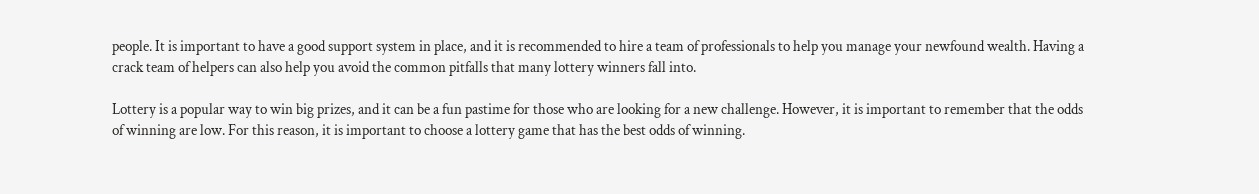people. It is important to have a good support system in place, and it is recommended to hire a team of professionals to help you manage your newfound wealth. Having a crack team of helpers can also help you avoid the common pitfalls that many lottery winners fall into.

Lottery is a popular way to win big prizes, and it can be a fun pastime for those who are looking for a new challenge. However, it is important to remember that the odds of winning are low. For this reason, it is important to choose a lottery game that has the best odds of winning.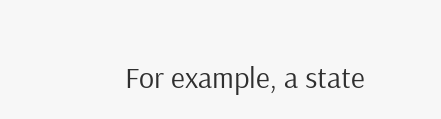For example, a state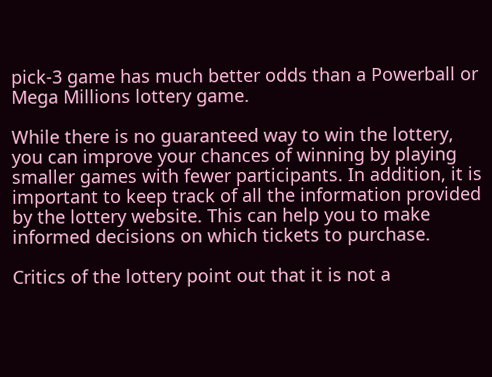pick-3 game has much better odds than a Powerball or Mega Millions lottery game.

While there is no guaranteed way to win the lottery, you can improve your chances of winning by playing smaller games with fewer participants. In addition, it is important to keep track of all the information provided by the lottery website. This can help you to make informed decisions on which tickets to purchase.

Critics of the lottery point out that it is not a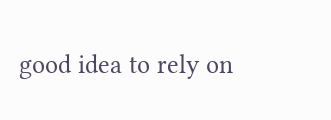good idea to rely on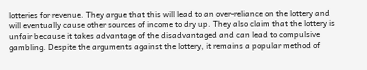lotteries for revenue. They argue that this will lead to an over-reliance on the lottery and will eventually cause other sources of income to dry up. They also claim that the lottery is unfair because it takes advantage of the disadvantaged and can lead to compulsive gambling. Despite the arguments against the lottery, it remains a popular method of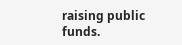raising public funds.